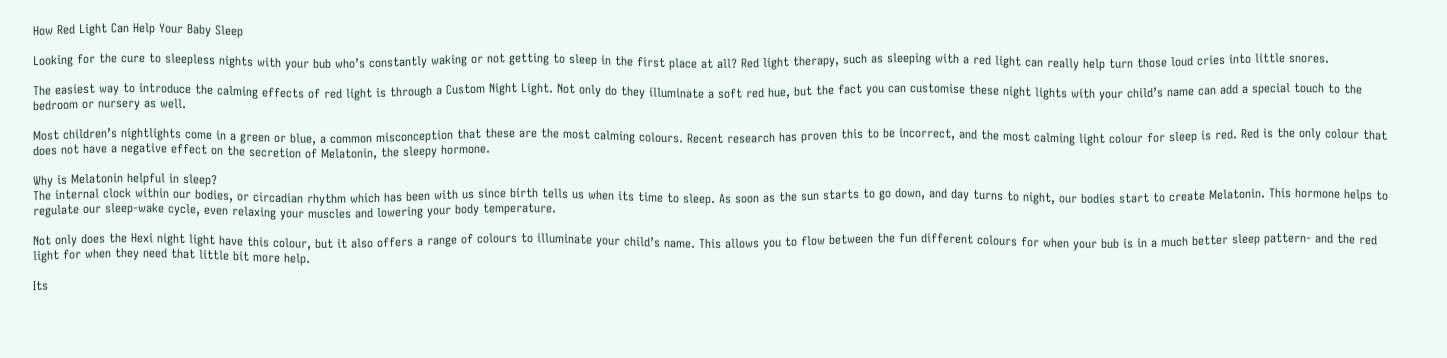How Red Light Can Help Your Baby Sleep

Looking for the cure to sleepless nights with your bub who’s constantly waking or not getting to sleep in the first place at all? Red light therapy, such as sleeping with a red light can really help turn those loud cries into little snores.

The easiest way to introduce the calming effects of red light is through a Custom Night Light. Not only do they illuminate a soft red hue, but the fact you can customise these night lights with your child’s name can add a special touch to the bedroom or nursery as well.

Most children’s nightlights come in a green or blue, a common misconception that these are the most calming colours. Recent research has proven this to be incorrect, and the most calming light colour for sleep is red. Red is the only colour that does not have a negative effect on the secretion of Melatonin, the sleepy hormone.

Why is Melatonin helpful in sleep?
The internal clock within our bodies, or circadian rhythm which has been with us since birth tells us when its time to sleep. As soon as the sun starts to go down, and day turns to night, our bodies start to create Melatonin. This hormone helps to regulate our sleep-wake cycle, even relaxing your muscles and lowering your body temperature.

Not only does the Hexi night light have this colour, but it also offers a range of colours to illuminate your child’s name. This allows you to flow between the fun different colours for when your bub is in a much better sleep pattern- and the red light for when they need that little bit more help.

Its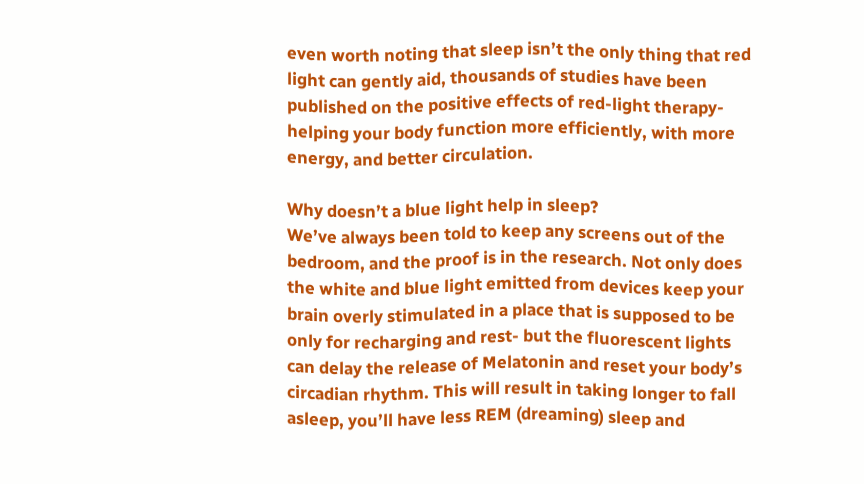even worth noting that sleep isn’t the only thing that red light can gently aid, thousands of studies have been published on the positive effects of red-light therapy- helping your body function more efficiently, with more energy, and better circulation.

Why doesn’t a blue light help in sleep?
We’ve always been told to keep any screens out of the bedroom, and the proof is in the research. Not only does the white and blue light emitted from devices keep your brain overly stimulated in a place that is supposed to be only for recharging and rest- but the fluorescent lights can delay the release of Melatonin and reset your body’s circadian rhythm. This will result in taking longer to fall asleep, you’ll have less REM (dreaming) sleep and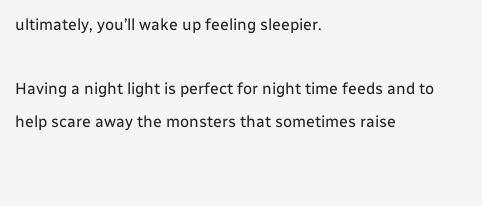ultimately, you’ll wake up feeling sleepier.

Having a night light is perfect for night time feeds and to help scare away the monsters that sometimes raise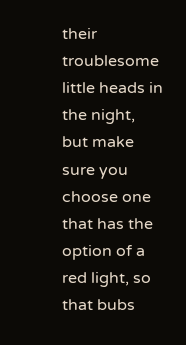their troublesome little heads in the night, but make sure you choose one that has the option of a red light, so that bubs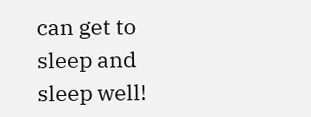can get to sleep and sleep well!